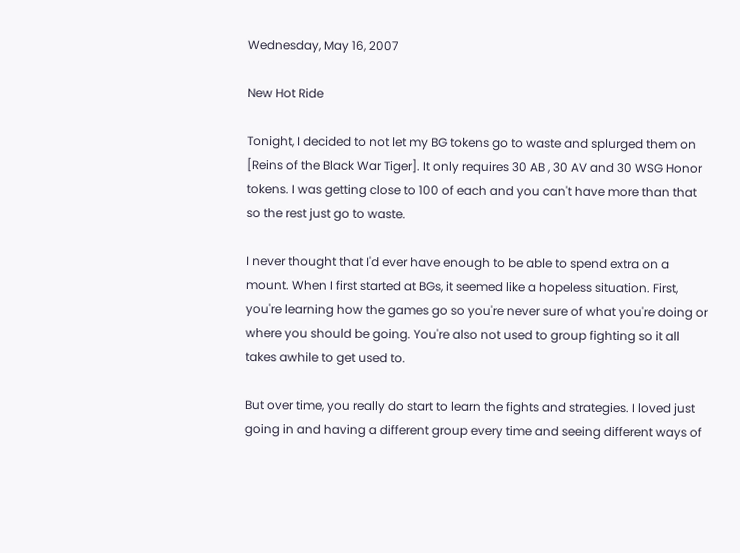Wednesday, May 16, 2007

New Hot Ride

Tonight, I decided to not let my BG tokens go to waste and splurged them on [Reins of the Black War Tiger]. It only requires 30 AB , 30 AV and 30 WSG Honor tokens. I was getting close to 100 of each and you can't have more than that so the rest just go to waste.

I never thought that I'd ever have enough to be able to spend extra on a mount. When I first started at BGs, it seemed like a hopeless situation. First, you're learning how the games go so you're never sure of what you're doing or where you should be going. You're also not used to group fighting so it all takes awhile to get used to.

But over time, you really do start to learn the fights and strategies. I loved just going in and having a different group every time and seeing different ways of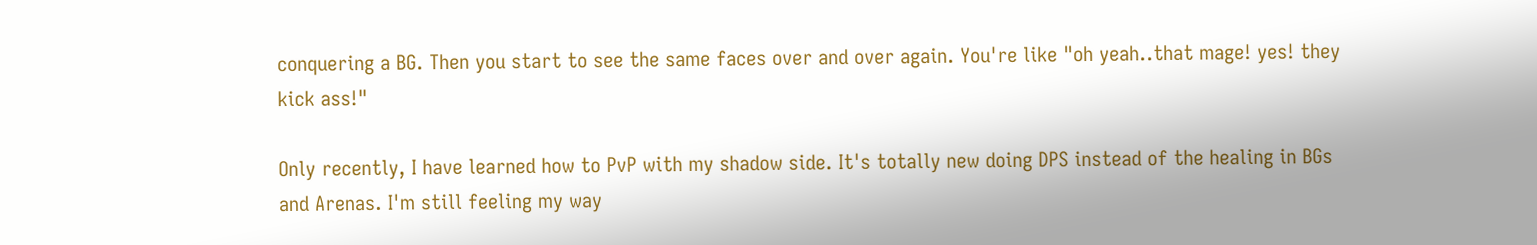conquering a BG. Then you start to see the same faces over and over again. You're like "oh yeah..that mage! yes! they kick ass!"

Only recently, I have learned how to PvP with my shadow side. It's totally new doing DPS instead of the healing in BGs and Arenas. I'm still feeling my way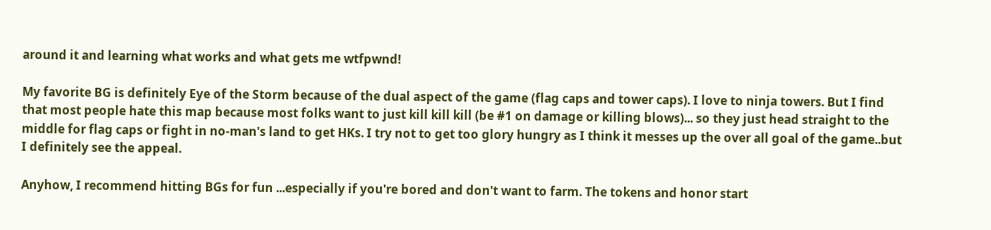around it and learning what works and what gets me wtfpwnd!

My favorite BG is definitely Eye of the Storm because of the dual aspect of the game (flag caps and tower caps). I love to ninja towers. But I find that most people hate this map because most folks want to just kill kill kill (be #1 on damage or killing blows)... so they just head straight to the middle for flag caps or fight in no-man's land to get HKs. I try not to get too glory hungry as I think it messes up the over all goal of the game..but I definitely see the appeal.

Anyhow, I recommend hitting BGs for fun ...especially if you're bored and don't want to farm. The tokens and honor start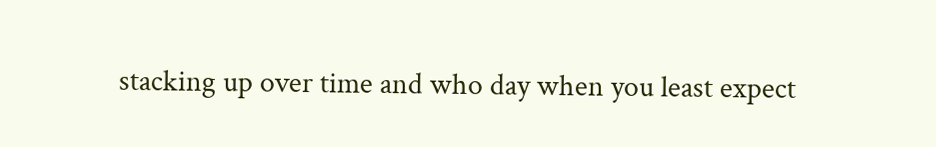stacking up over time and who day when you least expect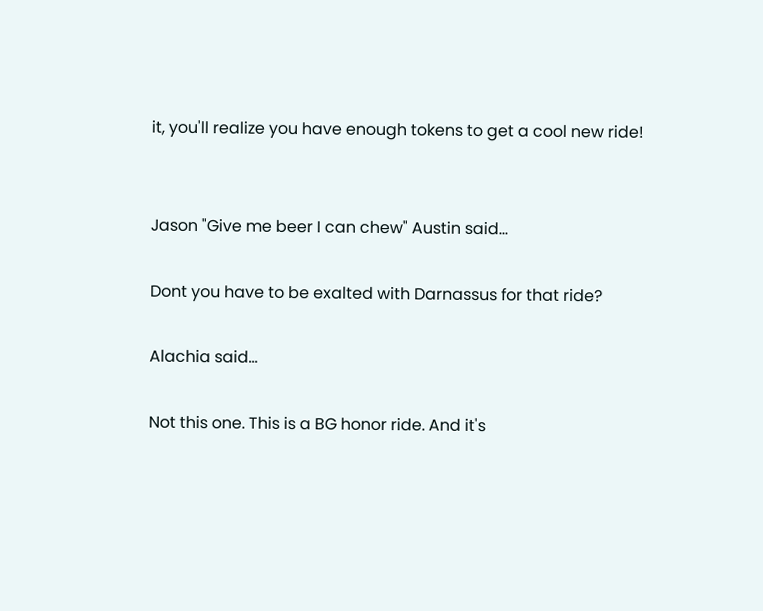it, you'll realize you have enough tokens to get a cool new ride!


Jason "Give me beer I can chew" Austin said...

Dont you have to be exalted with Darnassus for that ride?

Alachia said...

Not this one. This is a BG honor ride. And it's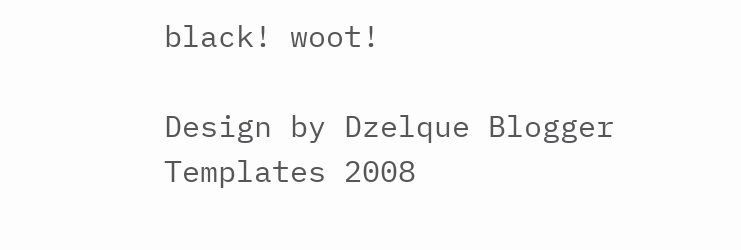black! woot!

Design by Dzelque Blogger Templates 2008